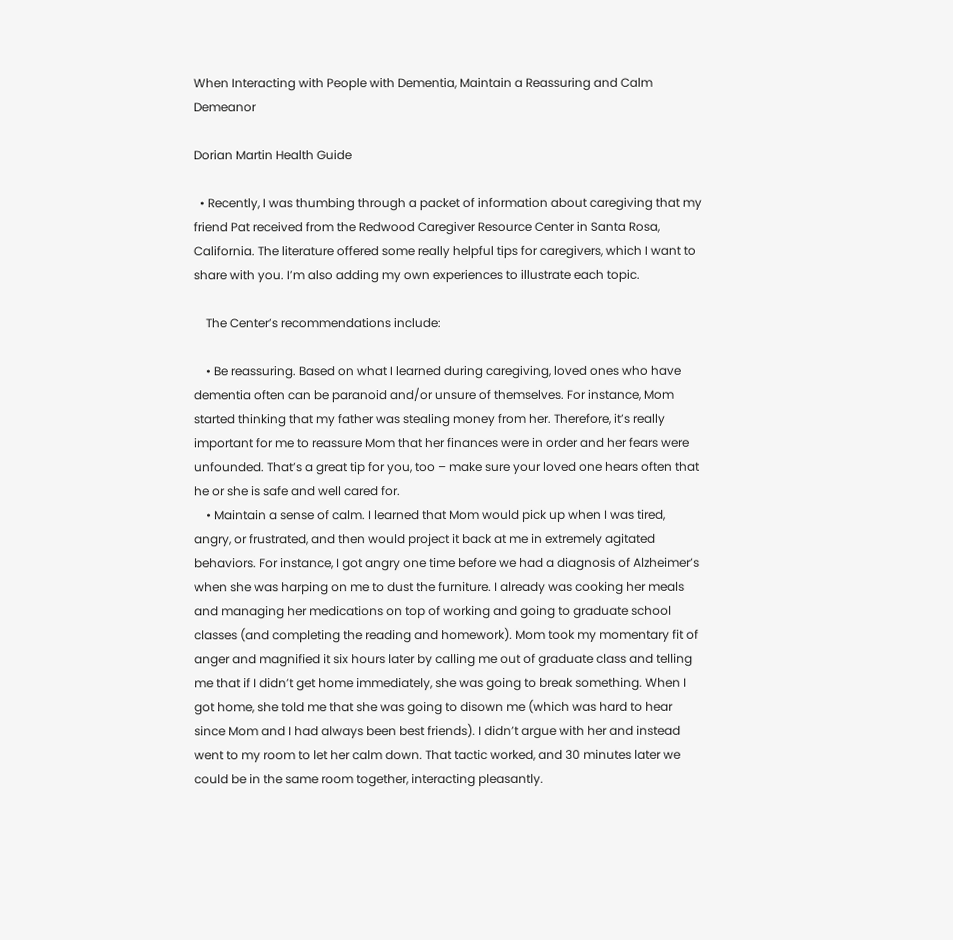When Interacting with People with Dementia, Maintain a Reassuring and Calm Demeanor

Dorian Martin Health Guide

  • Recently, I was thumbing through a packet of information about caregiving that my friend Pat received from the Redwood Caregiver Resource Center in Santa Rosa, California. The literature offered some really helpful tips for caregivers, which I want to share with you. I’m also adding my own experiences to illustrate each topic.

    The Center’s recommendations include:

    • Be reassuring. Based on what I learned during caregiving, loved ones who have dementia often can be paranoid and/or unsure of themselves. For instance, Mom started thinking that my father was stealing money from her. Therefore, it’s really important for me to reassure Mom that her finances were in order and her fears were unfounded. That’s a great tip for you, too – make sure your loved one hears often that he or she is safe and well cared for.
    • Maintain a sense of calm. I learned that Mom would pick up when I was tired, angry, or frustrated, and then would project it back at me in extremely agitated behaviors. For instance, I got angry one time before we had a diagnosis of Alzheimer’s when she was harping on me to dust the furniture. I already was cooking her meals and managing her medications on top of working and going to graduate school classes (and completing the reading and homework). Mom took my momentary fit of anger and magnified it six hours later by calling me out of graduate class and telling me that if I didn’t get home immediately, she was going to break something. When I got home, she told me that she was going to disown me (which was hard to hear since Mom and I had always been best friends). I didn’t argue with her and instead went to my room to let her calm down. That tactic worked, and 30 minutes later we could be in the same room together, interacting pleasantly.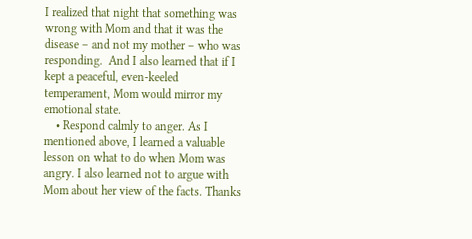I realized that night that something was wrong with Mom and that it was the disease – and not my mother – who was responding.  And I also learned that if I kept a peaceful, even-keeled temperament, Mom would mirror my emotional state.
    • Respond calmly to anger. As I mentioned above, I learned a valuable lesson on what to do when Mom was angry. I also learned not to argue with Mom about her view of the facts. Thanks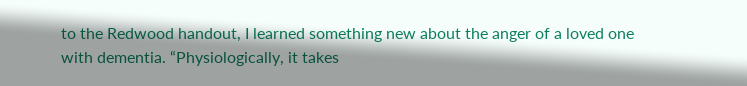to the Redwood handout, I learned something new about the anger of a loved one with dementia. “Physiologically, it takes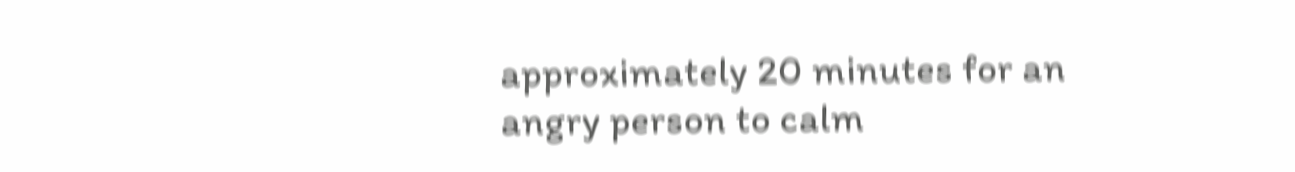approximately 20 minutes for an angry person to calm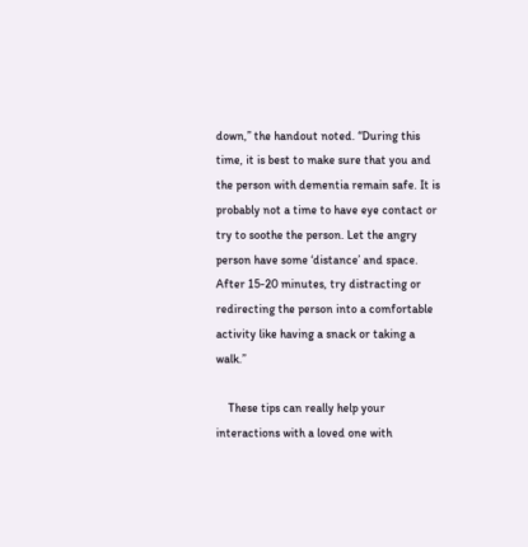down,” the handout noted. “During this time, it is best to make sure that you and the person with dementia remain safe. It is probably not a time to have eye contact or try to soothe the person. Let the angry person have some ‘distance’ and space. After 15-20 minutes, try distracting or redirecting the person into a comfortable activity like having a snack or taking a walk.”

    These tips can really help your interactions with a loved one with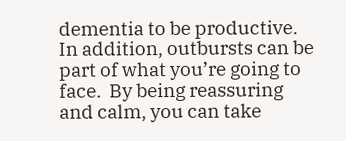dementia to be productive.  In addition, outbursts can be part of what you’re going to face.  By being reassuring and calm, you can take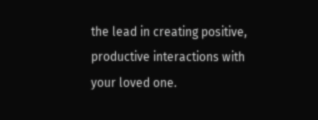the lead in creating positive, productive interactions with your loved one.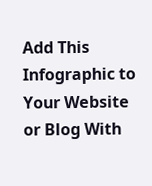Add This Infographic to Your Website or Blog With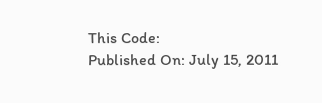This Code:
Published On: July 15, 2011